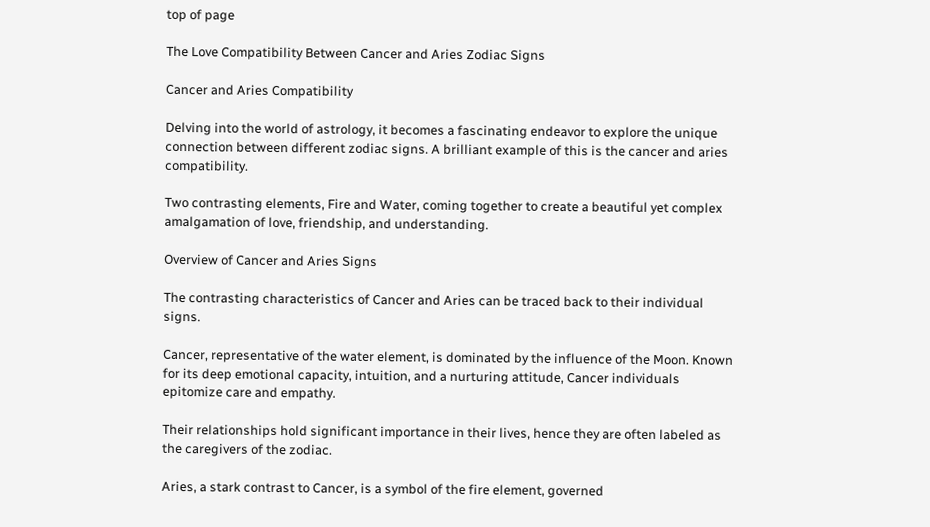top of page

The Love Compatibility Between Cancer and Aries Zodiac Signs

Cancer and Aries Compatibility

Delving into the world of astrology, it becomes a fascinating endeavor to explore the unique connection between different zodiac signs. A brilliant example of this is the cancer and aries compatibility.

Two contrasting elements, Fire and Water, coming together to create a beautiful yet complex amalgamation of love, friendship, and understanding.

Overview of Cancer and Aries Signs

The contrasting characteristics of Cancer and Aries can be traced back to their individual signs.

Cancer, representative of the water element, is dominated by the influence of the Moon. Known for its deep emotional capacity, intuition, and a nurturing attitude, Cancer individuals epitomize care and empathy.

Their relationships hold significant importance in their lives, hence they are often labeled as the caregivers of the zodiac.

Aries, a stark contrast to Cancer, is a symbol of the fire element, governed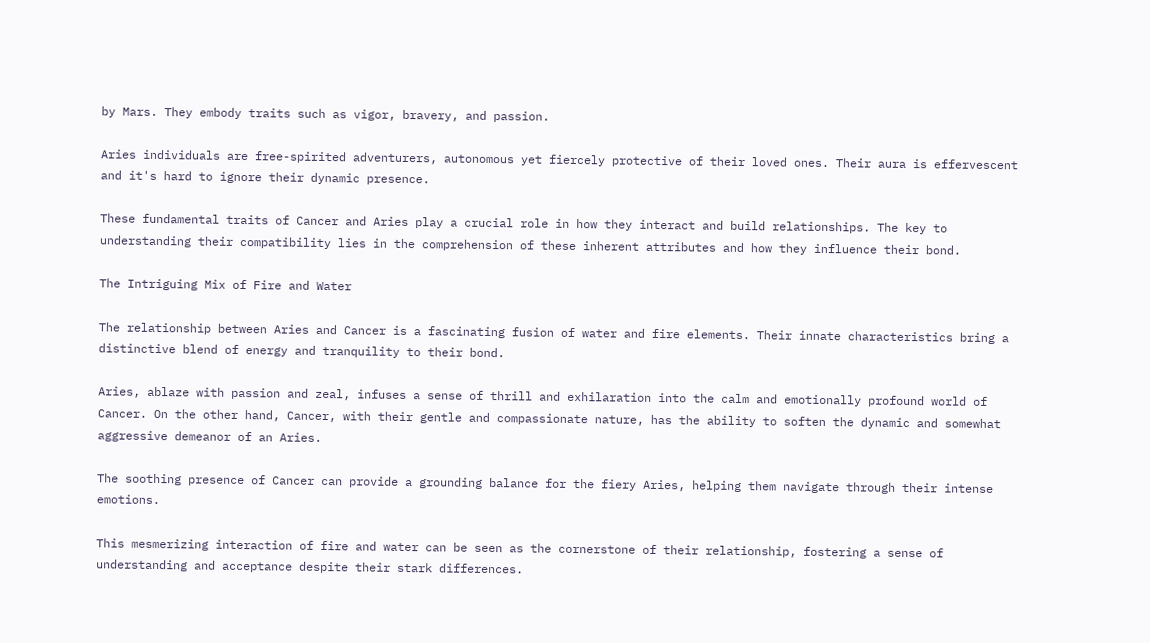by Mars. They embody traits such as vigor, bravery, and passion.

Aries individuals are free-spirited adventurers, autonomous yet fiercely protective of their loved ones. Their aura is effervescent and it's hard to ignore their dynamic presence.

These fundamental traits of Cancer and Aries play a crucial role in how they interact and build relationships. The key to understanding their compatibility lies in the comprehension of these inherent attributes and how they influence their bond.

The Intriguing Mix of Fire and Water

The relationship between Aries and Cancer is a fascinating fusion of water and fire elements. Their innate characteristics bring a distinctive blend of energy and tranquility to their bond.

Aries, ablaze with passion and zeal, infuses a sense of thrill and exhilaration into the calm and emotionally profound world of Cancer. On the other hand, Cancer, with their gentle and compassionate nature, has the ability to soften the dynamic and somewhat aggressive demeanor of an Aries.

The soothing presence of Cancer can provide a grounding balance for the fiery Aries, helping them navigate through their intense emotions.

This mesmerizing interaction of fire and water can be seen as the cornerstone of their relationship, fostering a sense of understanding and acceptance despite their stark differences.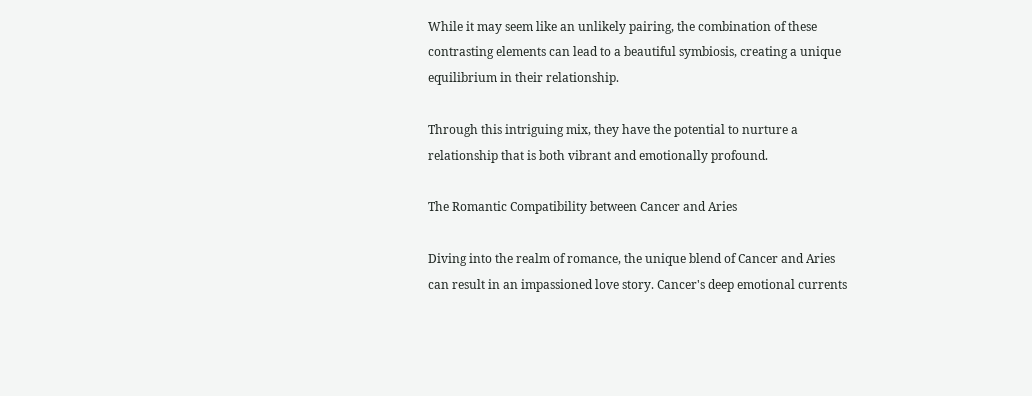While it may seem like an unlikely pairing, the combination of these contrasting elements can lead to a beautiful symbiosis, creating a unique equilibrium in their relationship.

Through this intriguing mix, they have the potential to nurture a relationship that is both vibrant and emotionally profound.

The Romantic Compatibility between Cancer and Aries

Diving into the realm of romance, the unique blend of Cancer and Aries can result in an impassioned love story. Cancer's deep emotional currents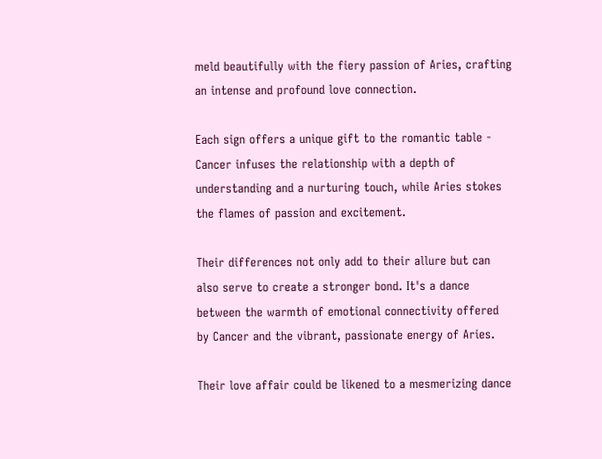meld beautifully with the fiery passion of Aries, crafting an intense and profound love connection.

Each sign offers a unique gift to the romantic table - Cancer infuses the relationship with a depth of understanding and a nurturing touch, while Aries stokes the flames of passion and excitement.

Their differences not only add to their allure but can also serve to create a stronger bond. It's a dance between the warmth of emotional connectivity offered by Cancer and the vibrant, passionate energy of Aries.

Their love affair could be likened to a mesmerizing dance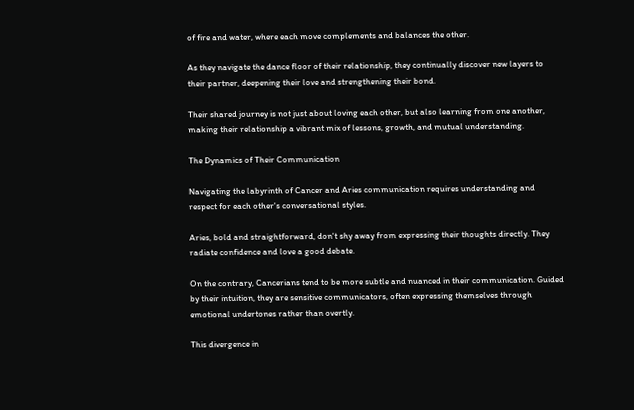of fire and water, where each move complements and balances the other.

As they navigate the dance floor of their relationship, they continually discover new layers to their partner, deepening their love and strengthening their bond.

Their shared journey is not just about loving each other, but also learning from one another, making their relationship a vibrant mix of lessons, growth, and mutual understanding.

The Dynamics of Their Communication

Navigating the labyrinth of Cancer and Aries communication requires understanding and respect for each other's conversational styles.

Aries, bold and straightforward, don't shy away from expressing their thoughts directly. They radiate confidence and love a good debate.

On the contrary, Cancerians tend to be more subtle and nuanced in their communication. Guided by their intuition, they are sensitive communicators, often expressing themselves through emotional undertones rather than overtly.

This divergence in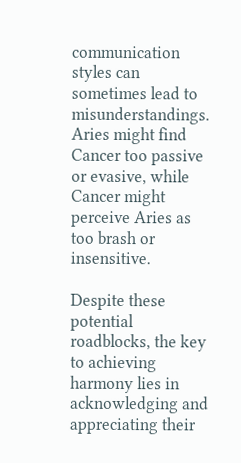communication styles can sometimes lead to misunderstandings. Aries might find Cancer too passive or evasive, while Cancer might perceive Aries as too brash or insensitive.

Despite these potential roadblocks, the key to achieving harmony lies in acknowledging and appreciating their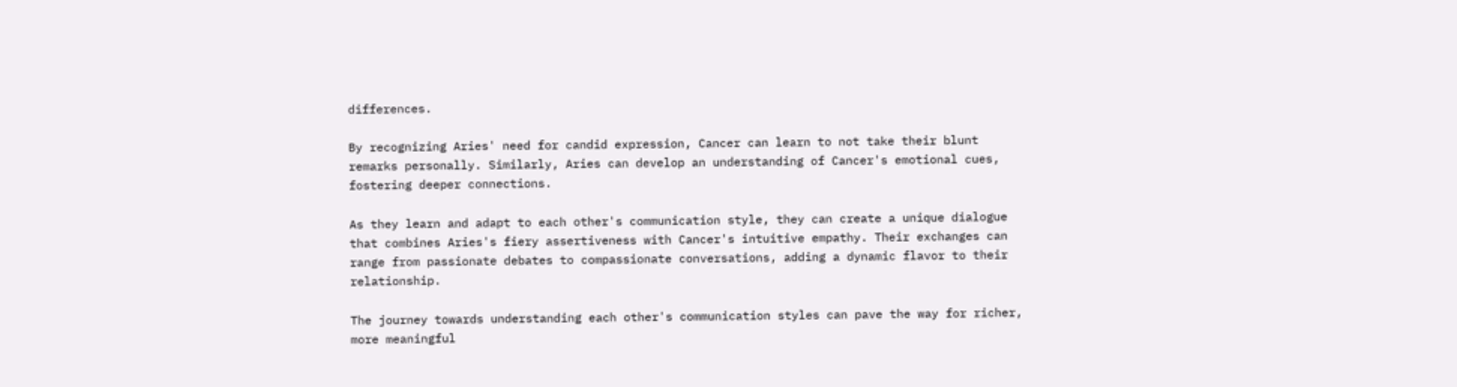differences.

By recognizing Aries' need for candid expression, Cancer can learn to not take their blunt remarks personally. Similarly, Aries can develop an understanding of Cancer's emotional cues, fostering deeper connections.

As they learn and adapt to each other's communication style, they can create a unique dialogue that combines Aries's fiery assertiveness with Cancer's intuitive empathy. Their exchanges can range from passionate debates to compassionate conversations, adding a dynamic flavor to their relationship.

The journey towards understanding each other's communication styles can pave the way for richer, more meaningful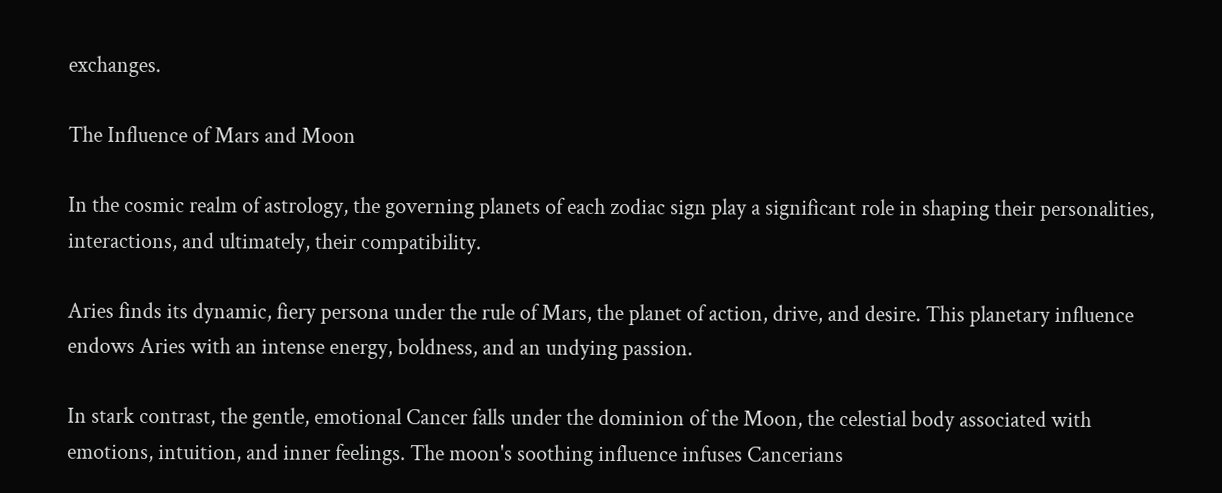exchanges.

The Influence of Mars and Moon

In the cosmic realm of astrology, the governing planets of each zodiac sign play a significant role in shaping their personalities, interactions, and ultimately, their compatibility.

Aries finds its dynamic, fiery persona under the rule of Mars, the planet of action, drive, and desire. This planetary influence endows Aries with an intense energy, boldness, and an undying passion.

In stark contrast, the gentle, emotional Cancer falls under the dominion of the Moon, the celestial body associated with emotions, intuition, and inner feelings. The moon's soothing influence infuses Cancerians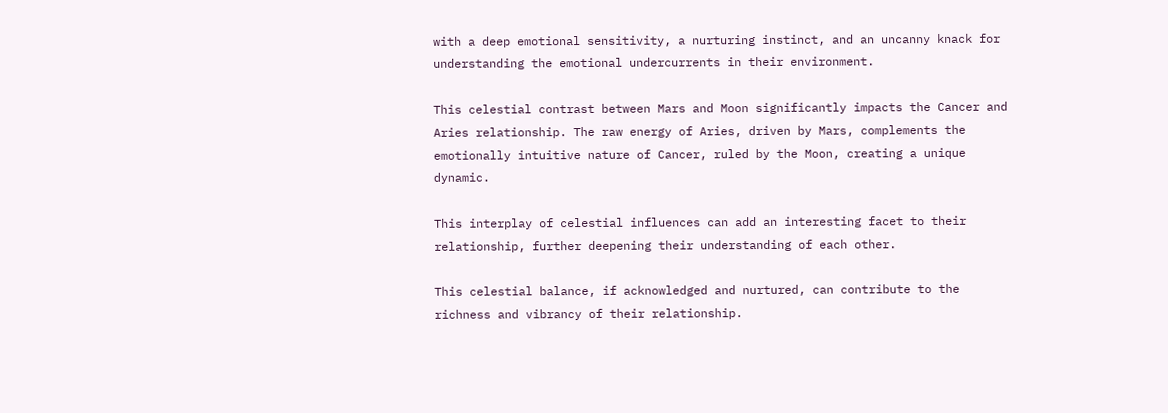with a deep emotional sensitivity, a nurturing instinct, and an uncanny knack for understanding the emotional undercurrents in their environment.

This celestial contrast between Mars and Moon significantly impacts the Cancer and Aries relationship. The raw energy of Aries, driven by Mars, complements the emotionally intuitive nature of Cancer, ruled by the Moon, creating a unique dynamic.

This interplay of celestial influences can add an interesting facet to their relationship, further deepening their understanding of each other.

This celestial balance, if acknowledged and nurtured, can contribute to the richness and vibrancy of their relationship.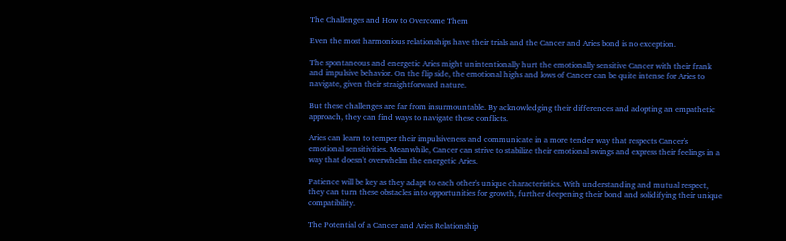The Challenges and How to Overcome Them

Even the most harmonious relationships have their trials and the Cancer and Aries bond is no exception.

The spontaneous and energetic Aries might unintentionally hurt the emotionally sensitive Cancer with their frank and impulsive behavior. On the flip side, the emotional highs and lows of Cancer can be quite intense for Aries to navigate, given their straightforward nature.

But these challenges are far from insurmountable. By acknowledging their differences and adopting an empathetic approach, they can find ways to navigate these conflicts.

Aries can learn to temper their impulsiveness and communicate in a more tender way that respects Cancer's emotional sensitivities. Meanwhile, Cancer can strive to stabilize their emotional swings and express their feelings in a way that doesn't overwhelm the energetic Aries.

Patience will be key as they adapt to each other's unique characteristics. With understanding and mutual respect, they can turn these obstacles into opportunities for growth, further deepening their bond and solidifying their unique compatibility.

The Potential of a Cancer and Aries Relationship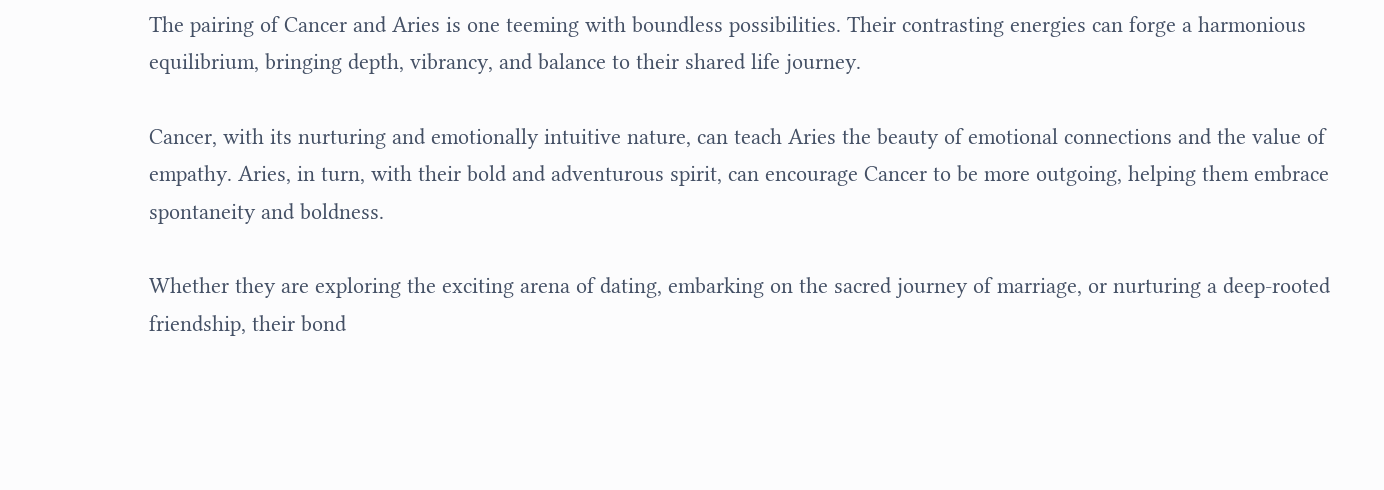The pairing of Cancer and Aries is one teeming with boundless possibilities. Their contrasting energies can forge a harmonious equilibrium, bringing depth, vibrancy, and balance to their shared life journey.

Cancer, with its nurturing and emotionally intuitive nature, can teach Aries the beauty of emotional connections and the value of empathy. Aries, in turn, with their bold and adventurous spirit, can encourage Cancer to be more outgoing, helping them embrace spontaneity and boldness.

Whether they are exploring the exciting arena of dating, embarking on the sacred journey of marriage, or nurturing a deep-rooted friendship, their bond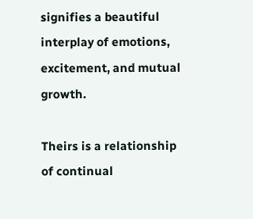signifies a beautiful interplay of emotions, excitement, and mutual growth.

Theirs is a relationship of continual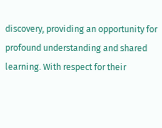discovery, providing an opportunity for profound understanding and shared learning. With respect for their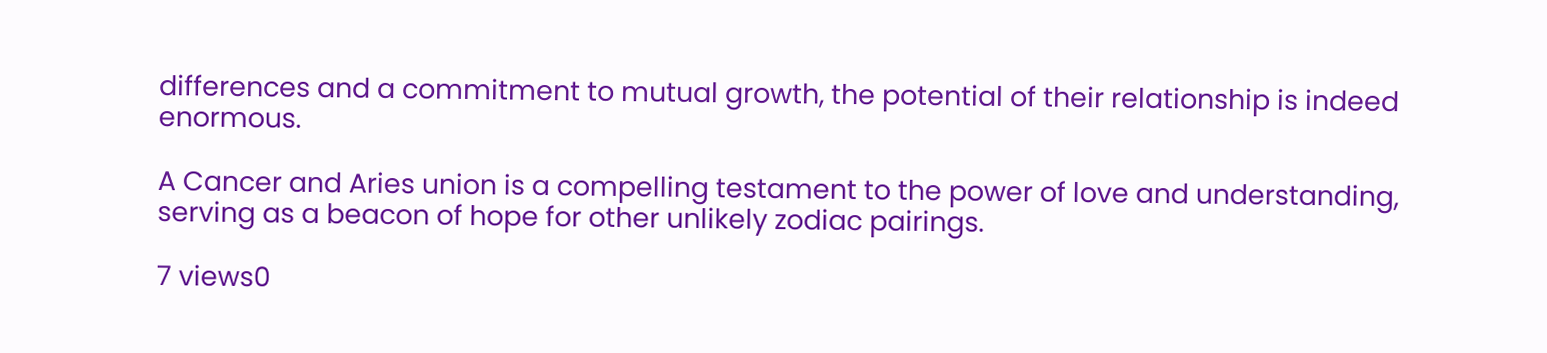differences and a commitment to mutual growth, the potential of their relationship is indeed enormous.

A Cancer and Aries union is a compelling testament to the power of love and understanding, serving as a beacon of hope for other unlikely zodiac pairings.

7 views0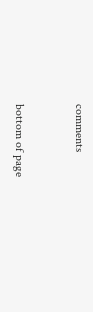comments


bottom of page